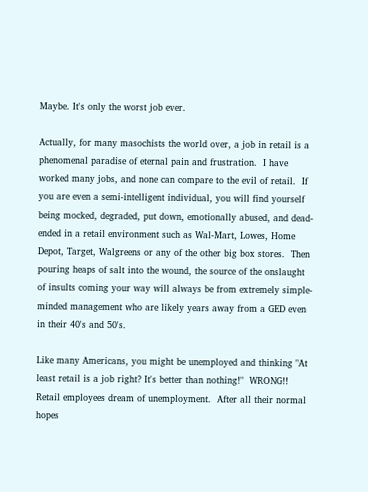Maybe. It's only the worst job ever.

Actually, for many masochists the world over, a job in retail is a phenomenal paradise of eternal pain and frustration.  I have worked many jobs, and none can compare to the evil of retail.  If you are even a semi-intelligent individual, you will find yourself being mocked, degraded, put down, emotionally abused, and dead-ended in a retail environment such as Wal-Mart, Lowes, Home Depot, Target, Walgreens or any of the other big box stores.  Then pouring heaps of salt into the wound, the source of the onslaught of insults coming your way will always be from extremely simple-minded management who are likely years away from a GED even in their 40's and 50's.

Like many Americans, you might be unemployed and thinking "At least retail is a job right? It's better than nothing!"  WRONG!!  Retail employees dream of unemployment.  After all their normal hopes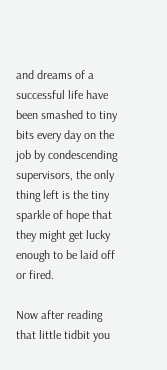and dreams of a successful life have been smashed to tiny bits every day on the job by condescending supervisors, the only thing left is the tiny sparkle of hope that they might get lucky enough to be laid off or fired.

Now after reading that little tidbit you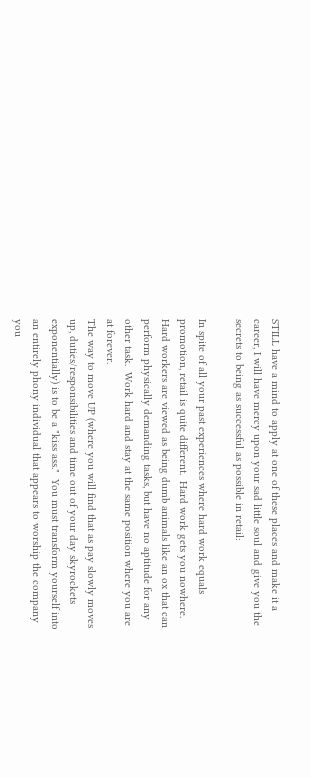STILL have a mind to apply at one of these places and make it a career, I will have mercy upon your sad little soul and give you the secrets to being as successful as possible in retail:

In spite of all your past experiences where hard work equals promotion, retail is quite different.  Hard work gets you nowhere.  Hard workers are viewed as being dumb animals like an ox that can perform physically demanding tasks, but have no aptitude for any other task.  Work hard and stay at the same position where you are at forever.
The way to move UP (where you will find that as pay slowly moves up, duties/responsibilities and time out of your day skyrockets exponentially) is to be a "kiss ass."  You must transform yourself into an entirely phony individual that appears to worship the company you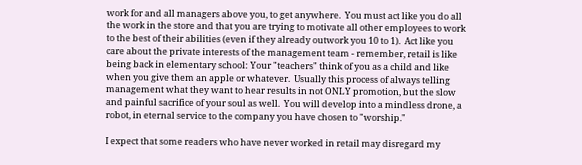work for and all managers above you, to get anywhere.  You must act like you do all the work in the store and that you are trying to motivate all other employees to work to the best of their abilities (even if they already outwork you 10 to 1).  Act like you care about the private interests of the management team - remember, retail is like being back in elementary school: Your "teachers" think of you as a child and like when you give them an apple or whatever.  Usually this process of always telling management what they want to hear results in not ONLY promotion, but the slow and painful sacrifice of your soul as well.  You will develop into a mindless drone, a robot, in eternal service to the company you have chosen to "worship."

I expect that some readers who have never worked in retail may disregard my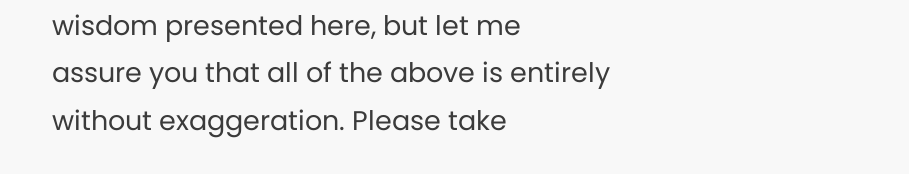wisdom presented here, but let me assure you that all of the above is entirely without exaggeration. Please take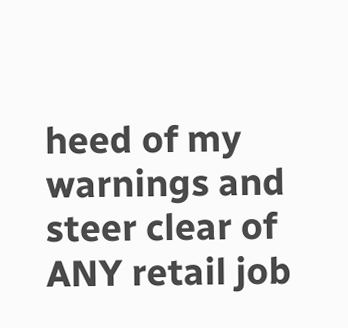heed of my warnings and steer clear of ANY retail job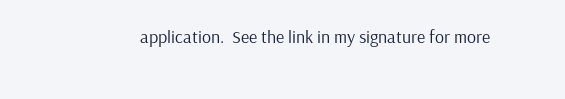application.  See the link in my signature for more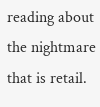reading about the nightmare that is retail.